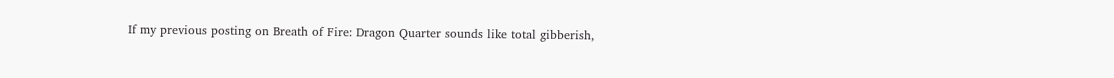If my previous posting on Breath of Fire: Dragon Quarter sounds like total gibberish,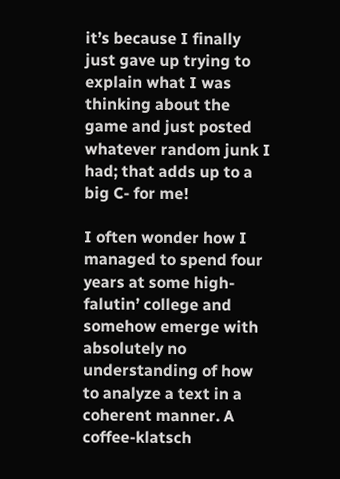it’s because I finally just gave up trying to explain what I was thinking about the game and just posted whatever random junk I had; that adds up to a big C- for me!

I often wonder how I managed to spend four years at some high-falutin’ college and somehow emerge with absolutely no understanding of how to analyze a text in a coherent manner. A coffee-klatsch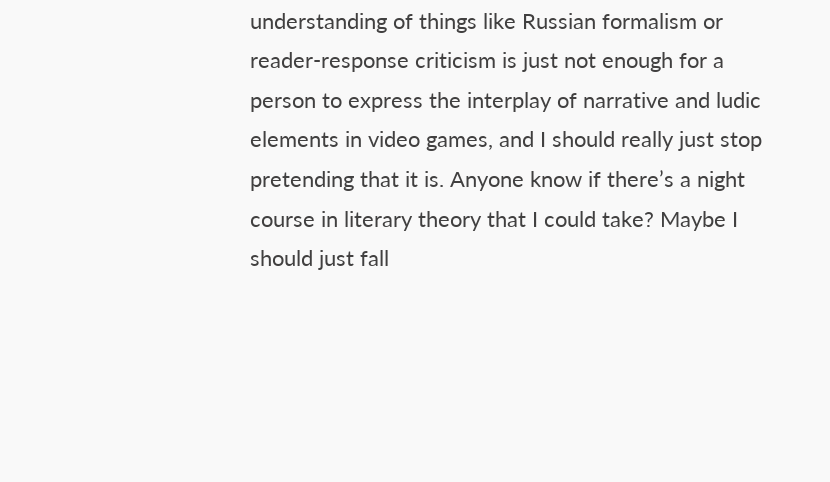understanding of things like Russian formalism or reader-response criticism is just not enough for a person to express the interplay of narrative and ludic elements in video games, and I should really just stop pretending that it is. Anyone know if there’s a night course in literary theory that I could take? Maybe I should just fall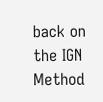back on the IGN Method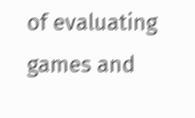of evaluating games and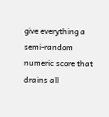give everything a semi-random numeric score that drains all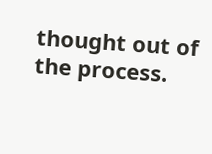thought out of the process.